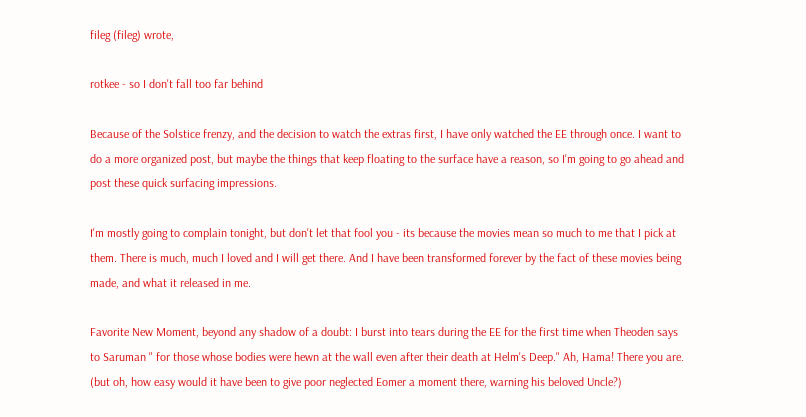fileg (fileg) wrote,

rotkee - so I don't fall too far behind

Because of the Solstice frenzy, and the decision to watch the extras first, I have only watched the EE through once. I want to do a more organized post, but maybe the things that keep floating to the surface have a reason, so I'm going to go ahead and post these quick surfacing impressions.

I'm mostly going to complain tonight, but don't let that fool you - its because the movies mean so much to me that I pick at them. There is much, much I loved and I will get there. And I have been transformed forever by the fact of these movies being made, and what it released in me.

Favorite New Moment, beyond any shadow of a doubt: I burst into tears during the EE for the first time when Theoden says to Saruman " for those whose bodies were hewn at the wall even after their death at Helm's Deep." Ah, Hama! There you are. (but oh, how easy would it have been to give poor neglected Eomer a moment there, warning his beloved Uncle?)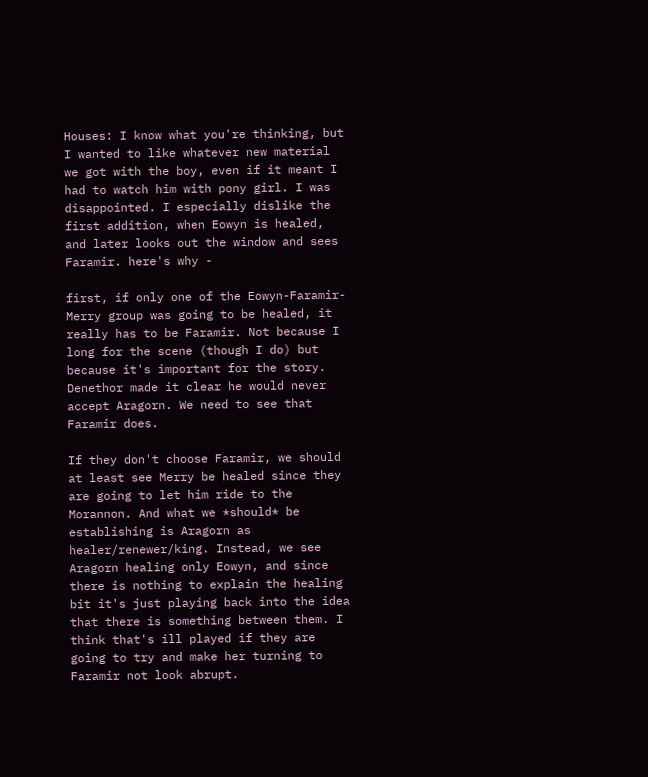Houses: I know what you're thinking, but I wanted to like whatever new material we got with the boy, even if it meant I had to watch him with pony girl. I was disappointed. I especially dislike the first addition, when Eowyn is healed, and later looks out the window and sees Faramir. here's why -

first, if only one of the Eowyn-Faramir-Merry group was going to be healed, it really has to be Faramir. Not because I long for the scene (though I do) but because it's important for the story. Denethor made it clear he would never accept Aragorn. We need to see that Faramir does.

If they don't choose Faramir, we should at least see Merry be healed since they are going to let him ride to the Morannon. And what we *should* be establishing is Aragorn as healer/renewer/king. Instead, we see Aragorn healing only Eowyn, and since there is nothing to explain the healing bit it's just playing back into the idea that there is something between them. I think that's ill played if they are going to try and make her turning to Faramir not look abrupt.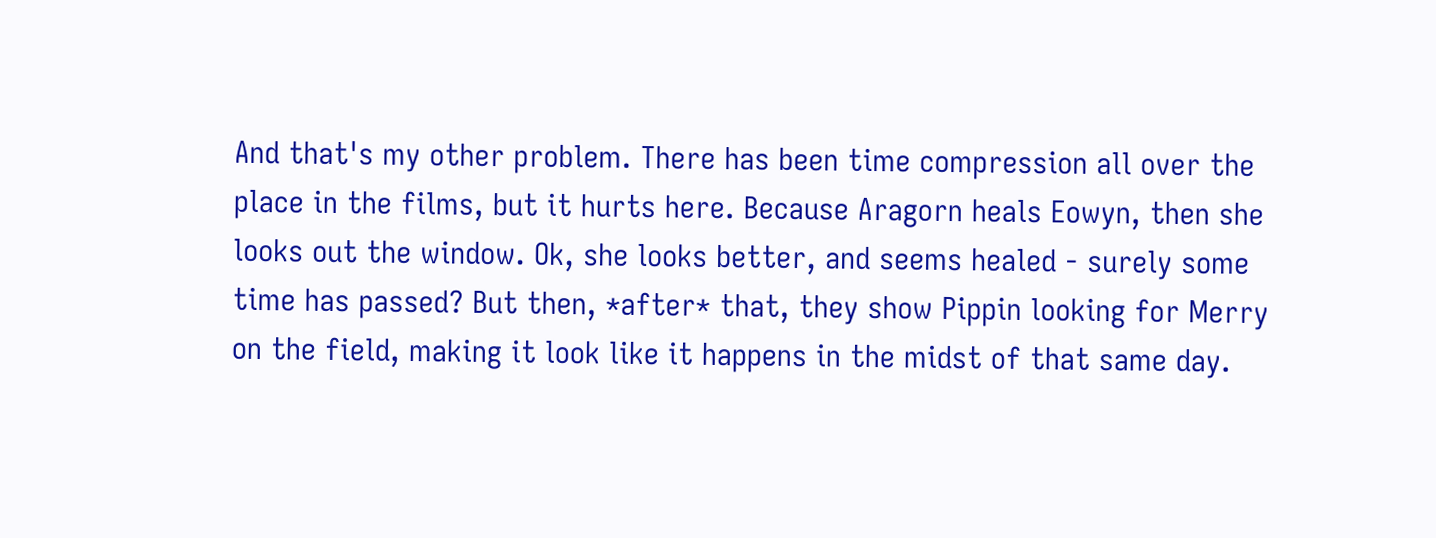And that's my other problem. There has been time compression all over the place in the films, but it hurts here. Because Aragorn heals Eowyn, then she looks out the window. Ok, she looks better, and seems healed - surely some time has passed? But then, *after* that, they show Pippin looking for Merry on the field, making it look like it happens in the midst of that same day.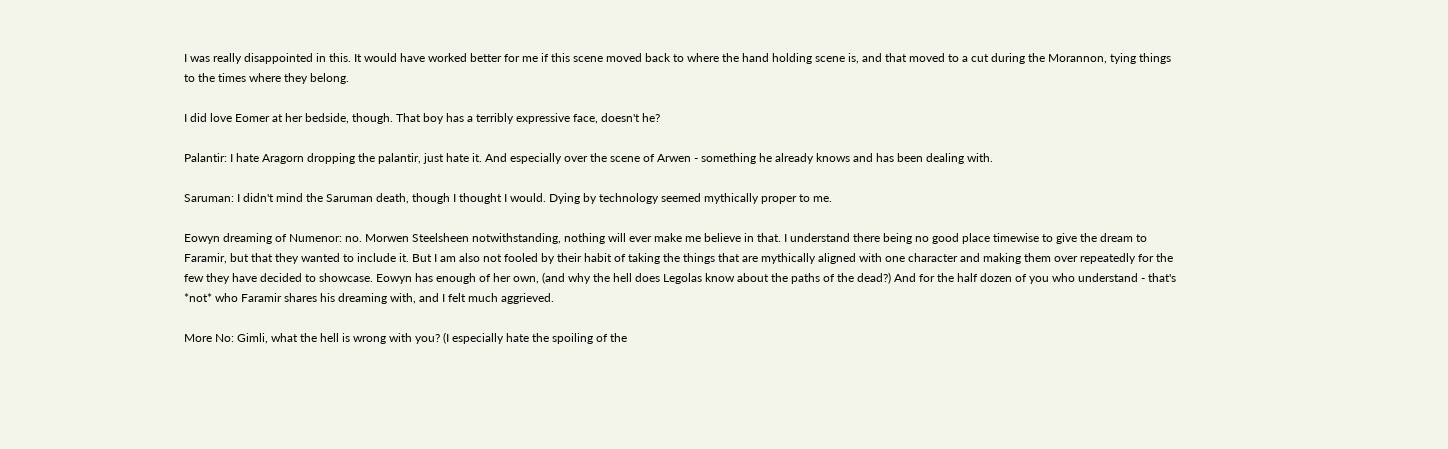I was really disappointed in this. It would have worked better for me if this scene moved back to where the hand holding scene is, and that moved to a cut during the Morannon, tying things to the times where they belong.

I did love Eomer at her bedside, though. That boy has a terribly expressive face, doesn't he?

Palantir: I hate Aragorn dropping the palantir, just hate it. And especially over the scene of Arwen - something he already knows and has been dealing with.

Saruman: I didn't mind the Saruman death, though I thought I would. Dying by technology seemed mythically proper to me.

Eowyn dreaming of Numenor: no. Morwen Steelsheen notwithstanding, nothing will ever make me believe in that. I understand there being no good place timewise to give the dream to Faramir, but that they wanted to include it. But I am also not fooled by their habit of taking the things that are mythically aligned with one character and making them over repeatedly for the few they have decided to showcase. Eowyn has enough of her own, (and why the hell does Legolas know about the paths of the dead?) And for the half dozen of you who understand - that's *not* who Faramir shares his dreaming with, and I felt much aggrieved.

More No: Gimli, what the hell is wrong with you? (I especially hate the spoiling of the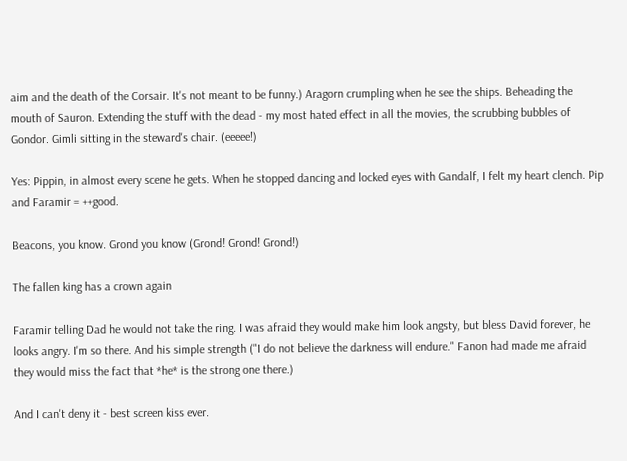aim and the death of the Corsair. It's not meant to be funny.) Aragorn crumpling when he see the ships. Beheading the mouth of Sauron. Extending the stuff with the dead - my most hated effect in all the movies, the scrubbing bubbles of Gondor. Gimli sitting in the steward's chair. (eeeee!)

Yes: Pippin, in almost every scene he gets. When he stopped dancing and locked eyes with Gandalf, I felt my heart clench. Pip and Faramir = ++good.

Beacons, you know. Grond you know (Grond! Grond! Grond!)

The fallen king has a crown again

Faramir telling Dad he would not take the ring. I was afraid they would make him look angsty, but bless David forever, he looks angry. I'm so there. And his simple strength ("I do not believe the darkness will endure." Fanon had made me afraid they would miss the fact that *he* is the strong one there.)

And I can't deny it - best screen kiss ever.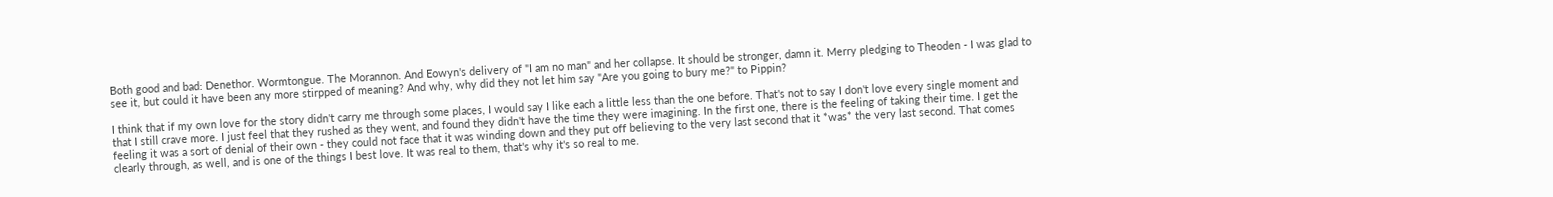Both good and bad: Denethor. Wormtongue. The Morannon. And Eowyn's delivery of "I am no man" and her collapse. It should be stronger, damn it. Merry pledging to Theoden - I was glad to see it, but could it have been any more stirpped of meaning? And why, why did they not let him say "Are you going to bury me?" to Pippin?

I think that if my own love for the story didn't carry me through some places, I would say I like each a little less than the one before. That's not to say I don't love every single moment and that I still crave more. I just feel that they rushed as they went, and found they didn't have the time they were imagining. In the first one, there is the feeling of taking their time. I get the feeling it was a sort of denial of their own - they could not face that it was winding down and they put off believing to the very last second that it *was* the very last second. That comes clearly through, as well, and is one of the things I best love. It was real to them, that's why it's so real to me.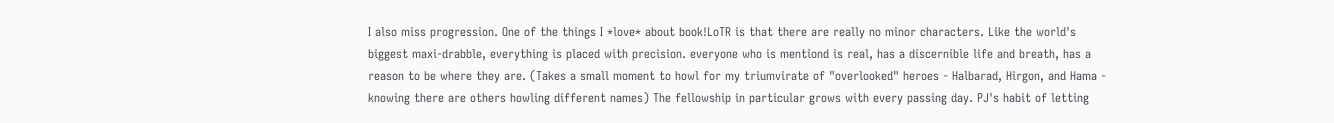I also miss progression. One of the things I *love* about book!LoTR is that there are really no minor characters. Like the world's biggest maxi-drabble, everything is placed with precision. everyone who is mentiond is real, has a discernible life and breath, has a reason to be where they are. (Takes a small moment to howl for my triumvirate of "overlooked" heroes - Halbarad, Hirgon, and Hama - knowing there are others howling different names) The fellowship in particular grows with every passing day. PJ's habit of letting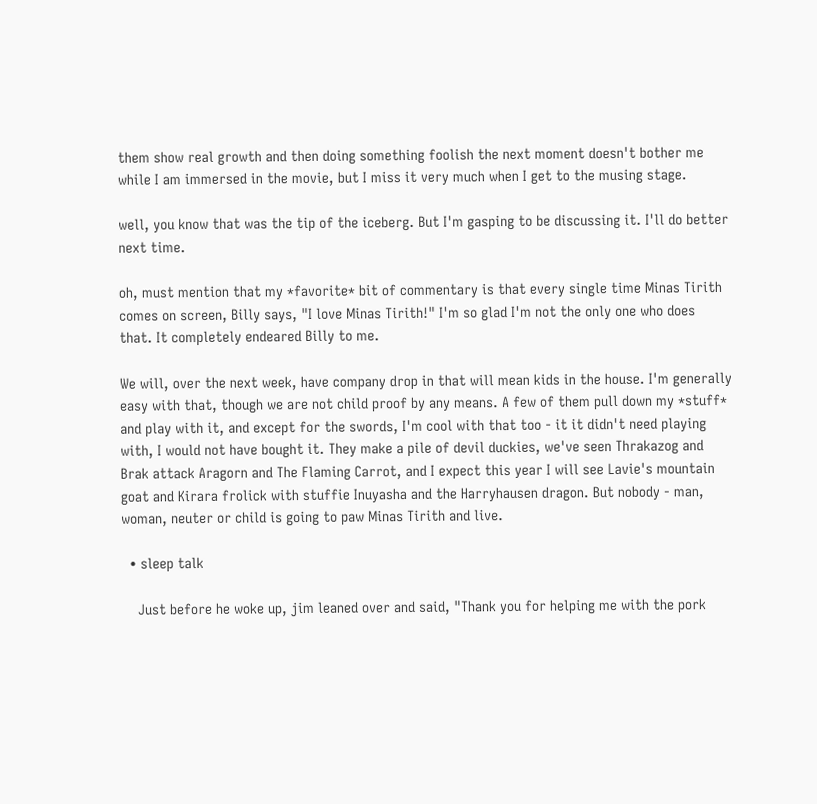them show real growth and then doing something foolish the next moment doesn't bother me while I am immersed in the movie, but I miss it very much when I get to the musing stage.

well, you know that was the tip of the iceberg. But I'm gasping to be discussing it. I'll do better next time.

oh, must mention that my *favorite* bit of commentary is that every single time Minas Tirith comes on screen, Billy says, "I love Minas Tirith!" I'm so glad I'm not the only one who does that. It completely endeared Billy to me.

We will, over the next week, have company drop in that will mean kids in the house. I'm generally easy with that, though we are not child proof by any means. A few of them pull down my *stuff* and play with it, and except for the swords, I'm cool with that too - it it didn't need playing with, I would not have bought it. They make a pile of devil duckies, we've seen Thrakazog and Brak attack Aragorn and The Flaming Carrot, and I expect this year I will see Lavie's mountain goat and Kirara frolick with stuffie Inuyasha and the Harryhausen dragon. But nobody - man, woman, neuter or child is going to paw Minas Tirith and live.

  • sleep talk

    Just before he woke up, jim leaned over and said, "Thank you for helping me with the pork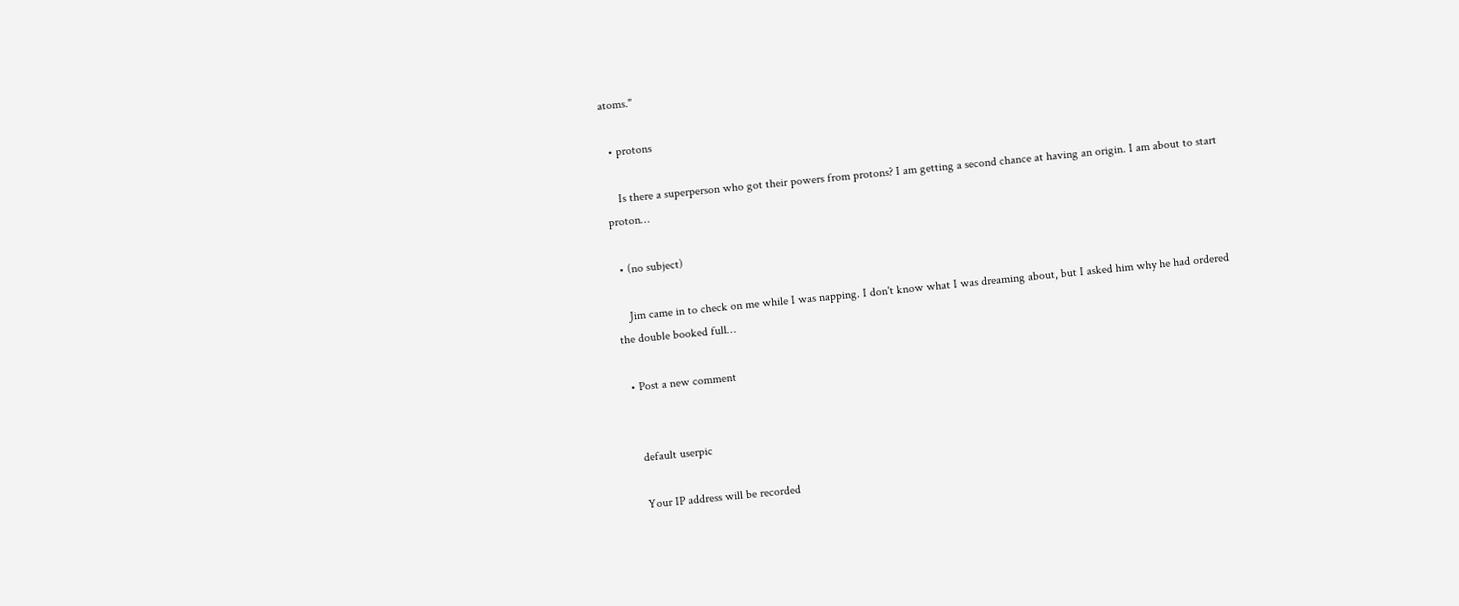atoms."

  • protons

    Is there a superperson who got their powers from protons? I am getting a second chance at having an origin. I am about to start proton…

  • (no subject)

    Jim came in to check on me while I was napping. I don't know what I was dreaming about, but I asked him why he had ordered the double booked full…

  • Post a new comment


    default userpic

    Your IP address will be recorded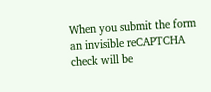When you submit the form an invisible reCAPTCHA check will be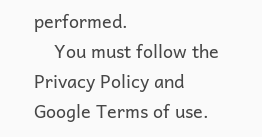performed.
    You must follow the Privacy Policy and Google Terms of use.